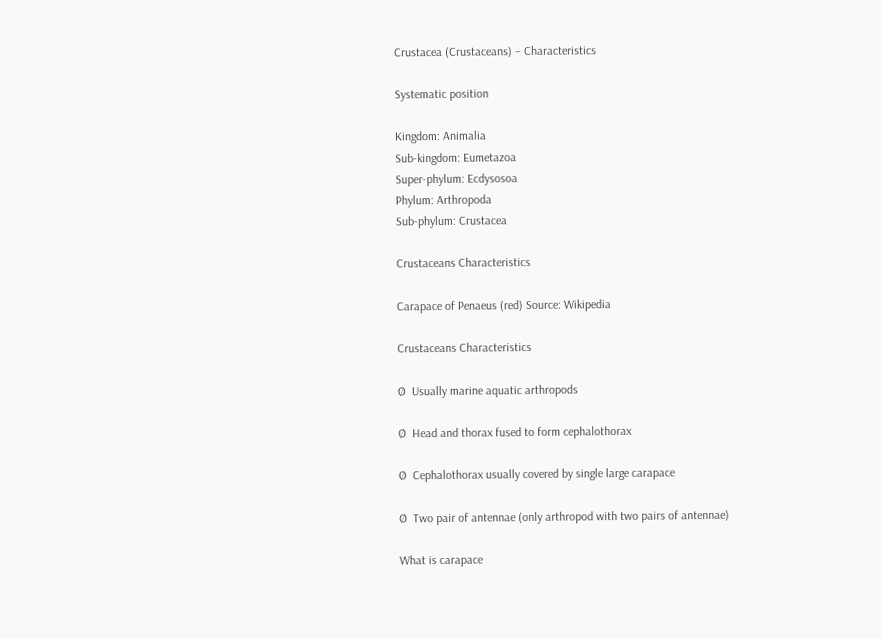Crustacea (Crustaceans) – Characteristics

Systematic position

Kingdom: Animalia
Sub-kingdom: Eumetazoa
Super-phylum: Ecdysosoa
Phylum: Arthropoda
Sub-phylum: Crustacea

Crustaceans Characteristics

Carapace of Penaeus (red) Source: Wikipedia

Crustaceans Characteristics

Ø  Usually marine aquatic arthropods

Ø  Head and thorax fused to form cephalothorax

Ø  Cephalothorax usually covered by single large carapace

Ø  Two pair of antennae (only arthropod with two pairs of antennae)

What is carapace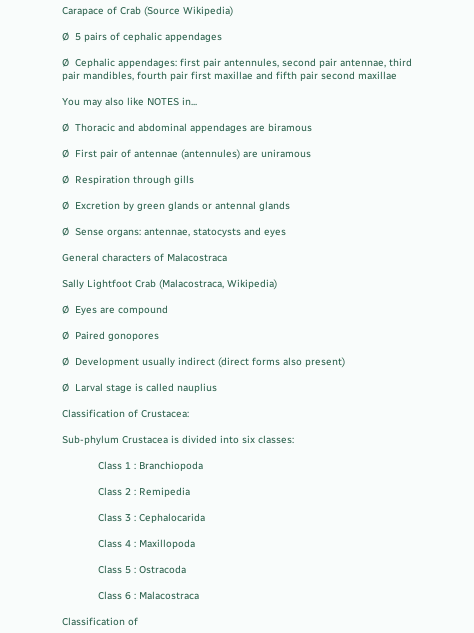Carapace of Crab (Source Wikipedia)

Ø  5 pairs of cephalic appendages

Ø  Cephalic appendages: first pair antennules, second pair antennae, third pair mandibles, fourth pair first maxillae and fifth pair second maxillae

You may also like NOTES in...

Ø  Thoracic and abdominal appendages are biramous

Ø  First pair of antennae (antennules) are uniramous

Ø  Respiration through gills

Ø  Excretion by green glands or antennal glands

Ø  Sense organs: antennae, statocysts and eyes

General characters of Malacostraca

Sally Lightfoot Crab (Malacostraca, Wikipedia)

Ø  Eyes are compound

Ø  Paired gonopores

Ø  Development usually indirect (direct forms also present)

Ø  Larval stage is called nauplius

Classification of Crustacea:

Sub-phylum Crustacea is divided into six classes:

            Class 1 : Branchiopoda

            Class 2 : Remipedia

            Class 3 : Cephalocarida

            Class 4 : Maxillopoda

            Class 5 : Ostracoda

            Class 6 : Malacostraca

Classification of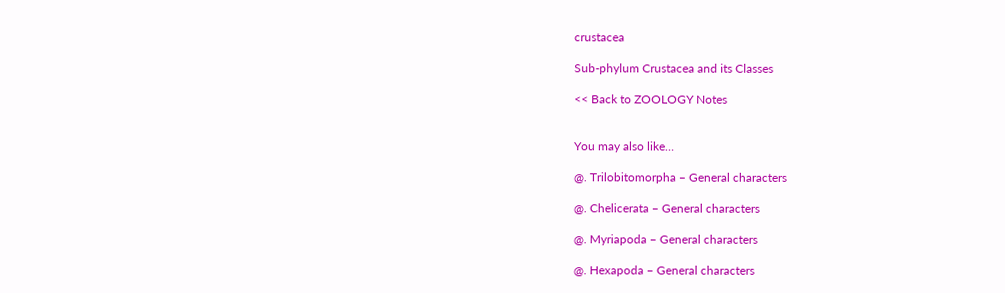crustacea

Sub-phylum Crustacea and its Classes

<< Back to ZOOLOGY Notes


You may also like…

@. Trilobitomorpha – General characters

@. Chelicerata – General characters

@. Myriapoda – General characters

@. Hexapoda – General characters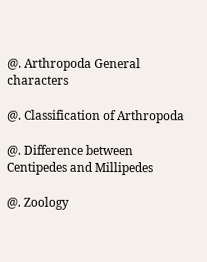@. Arthropoda General characters

@. Classification of Arthropoda

@. Difference between Centipedes and Millipedes

@. Zoology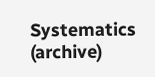Systematics (archive)